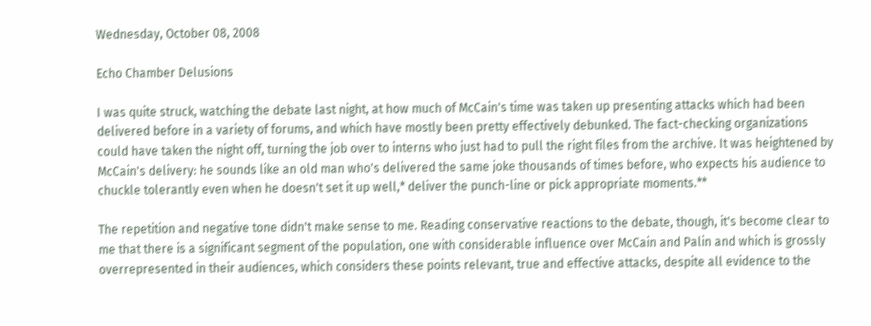Wednesday, October 08, 2008

Echo Chamber Delusions

I was quite struck, watching the debate last night, at how much of McCain's time was taken up presenting attacks which had been delivered before in a variety of forums, and which have mostly been pretty effectively debunked. The fact-checking organizations could have taken the night off, turning the job over to interns who just had to pull the right files from the archive. It was heightened by McCain's delivery: he sounds like an old man who's delivered the same joke thousands of times before, who expects his audience to chuckle tolerantly even when he doesn't set it up well,* deliver the punch-line or pick appropriate moments.**

The repetition and negative tone didn't make sense to me. Reading conservative reactions to the debate, though, it's become clear to me that there is a significant segment of the population, one with considerable influence over McCain and Palin and which is grossly overrepresented in their audiences, which considers these points relevant, true and effective attacks, despite all evidence to the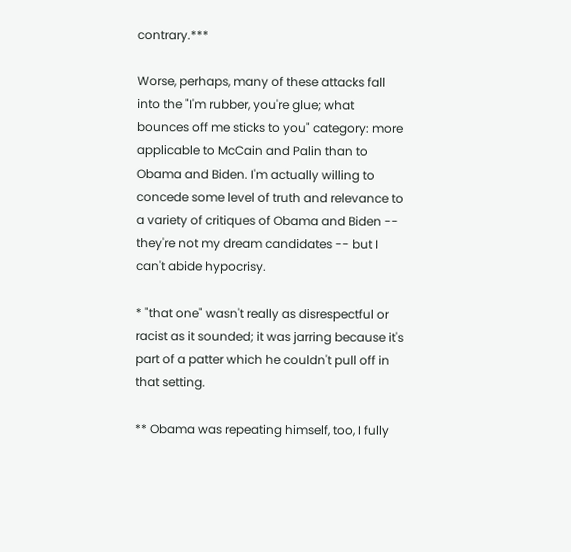contrary.***

Worse, perhaps, many of these attacks fall into the "I'm rubber, you're glue; what bounces off me sticks to you" category: more applicable to McCain and Palin than to Obama and Biden. I'm actually willing to concede some level of truth and relevance to a variety of critiques of Obama and Biden -- they're not my dream candidates -- but I can't abide hypocrisy.

* "that one" wasn't really as disrespectful or racist as it sounded; it was jarring because it's part of a patter which he couldn't pull off in that setting.

** Obama was repeating himself, too, I fully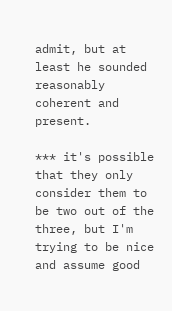admit, but at least he sounded reasonably coherent and present.

*** it's possible that they only consider them to be two out of the three, but I'm trying to be nice and assume good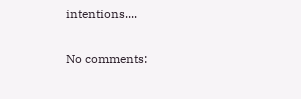intentions....

No comments: